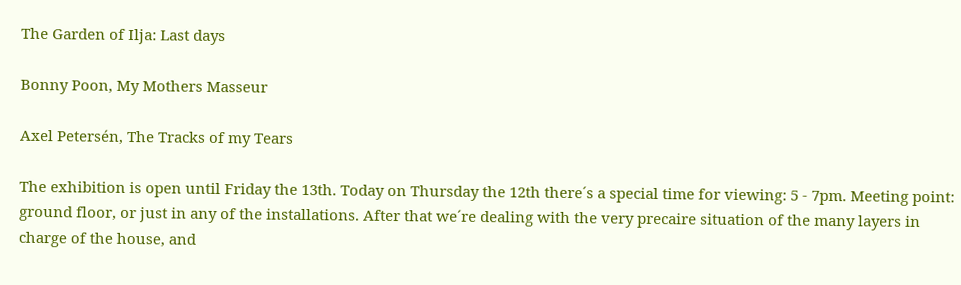The Garden of Ilja: Last days

Bonny Poon, My Mothers Masseur

Axel Petersén, The Tracks of my Tears

The exhibition is open until Friday the 13th. Today on Thursday the 12th there´s a special time for viewing: 5 - 7pm. Meeting point: ground floor, or just in any of the installations. After that we´re dealing with the very precaire situation of the many layers in charge of the house, and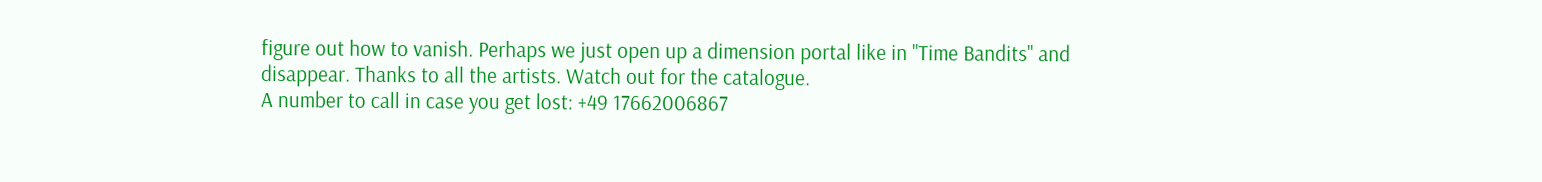figure out how to vanish. Perhaps we just open up a dimension portal like in "Time Bandits" and disappear. Thanks to all the artists. Watch out for the catalogue.
A number to call in case you get lost: +49 17662006867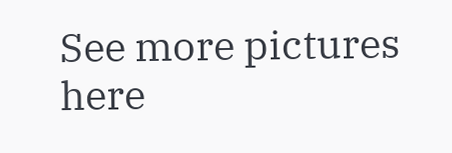See more pictures here